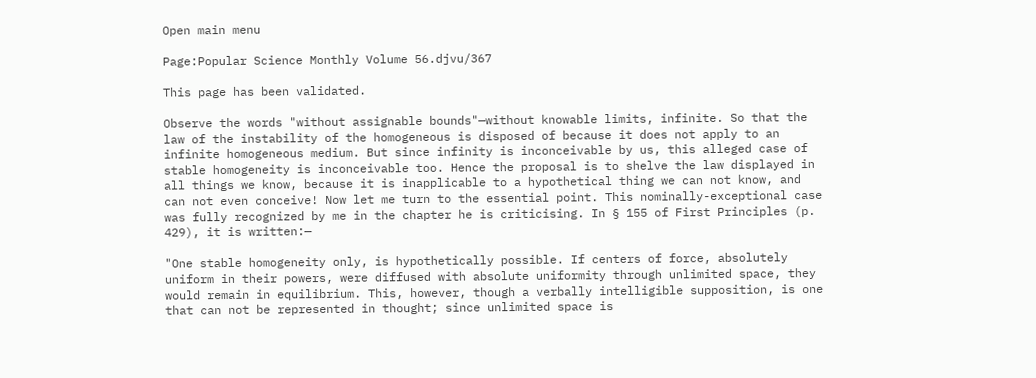Open main menu

Page:Popular Science Monthly Volume 56.djvu/367

This page has been validated.

Observe the words "without assignable bounds"—without knowable limits, infinite. So that the law of the instability of the homogeneous is disposed of because it does not apply to an infinite homogeneous medium. But since infinity is inconceivable by us, this alleged case of stable homogeneity is inconceivable too. Hence the proposal is to shelve the law displayed in all things we know, because it is inapplicable to a hypothetical thing we can not know, and can not even conceive! Now let me turn to the essential point. This nominally-exceptional case was fully recognized by me in the chapter he is criticising. In § 155 of First Principles (p. 429), it is written:—

"One stable homogeneity only, is hypothetically possible. If centers of force, absolutely uniform in their powers, were diffused with absolute uniformity through unlimited space, they would remain in equilibrium. This, however, though a verbally intelligible supposition, is one that can not be represented in thought; since unlimited space is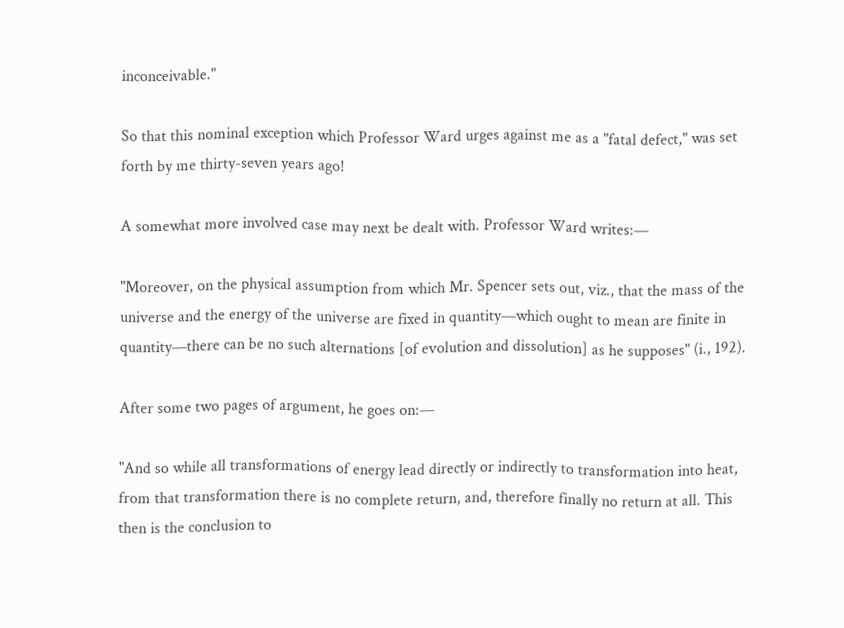inconceivable."

So that this nominal exception which Professor Ward urges against me as a "fatal defect," was set forth by me thirty-seven years ago!

A somewhat more involved case may next be dealt with. Professor Ward writes:—

"Moreover, on the physical assumption from which Mr. Spencer sets out, viz., that the mass of the universe and the energy of the universe are fixed in quantity—which ought to mean are finite in quantity—there can be no such alternations [of evolution and dissolution] as he supposes" (i., 192).

After some two pages of argument, he goes on:—

"And so while all transformations of energy lead directly or indirectly to transformation into heat, from that transformation there is no complete return, and, therefore finally no return at all. This then is the conclusion to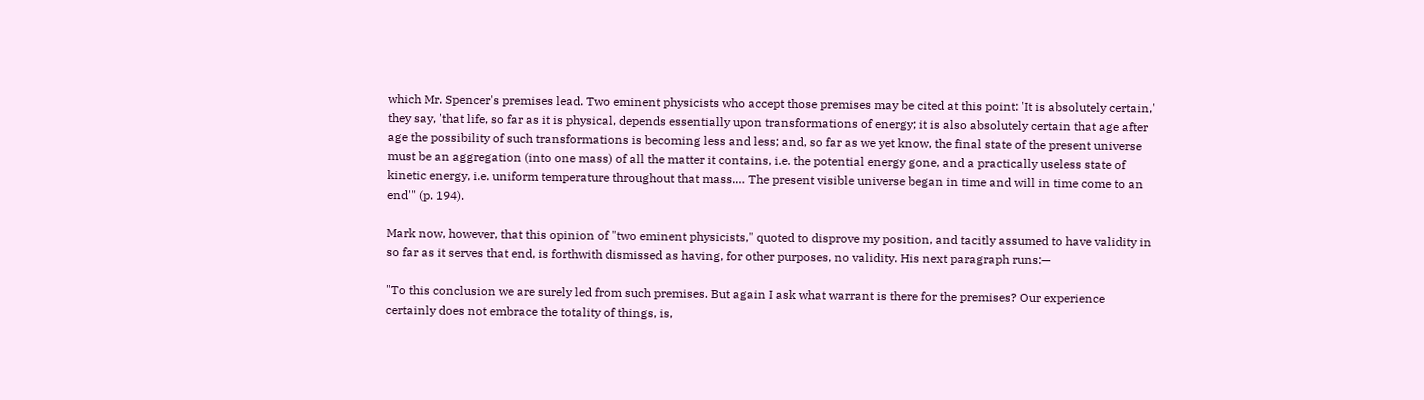which Mr. Spencer's premises lead. Two eminent physicists who accept those premises may be cited at this point: 'It is absolutely certain,' they say, 'that life, so far as it is physical, depends essentially upon transformations of energy; it is also absolutely certain that age after age the possibility of such transformations is becoming less and less; and, so far as we yet know, the final state of the present universe must be an aggregation (into one mass) of all the matter it contains, i.e. the potential energy gone, and a practically useless state of kinetic energy, i.e. uniform temperature throughout that mass.… The present visible universe began in time and will in time come to an end'" (p. 194).

Mark now, however, that this opinion of "two eminent physicists," quoted to disprove my position, and tacitly assumed to have validity in so far as it serves that end, is forthwith dismissed as having, for other purposes, no validity. His next paragraph runs:—

"To this conclusion we are surely led from such premises. But again I ask what warrant is there for the premises? Our experience certainly does not embrace the totality of things, is,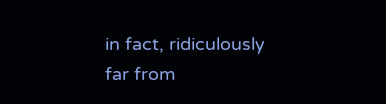in fact, ridiculously far from